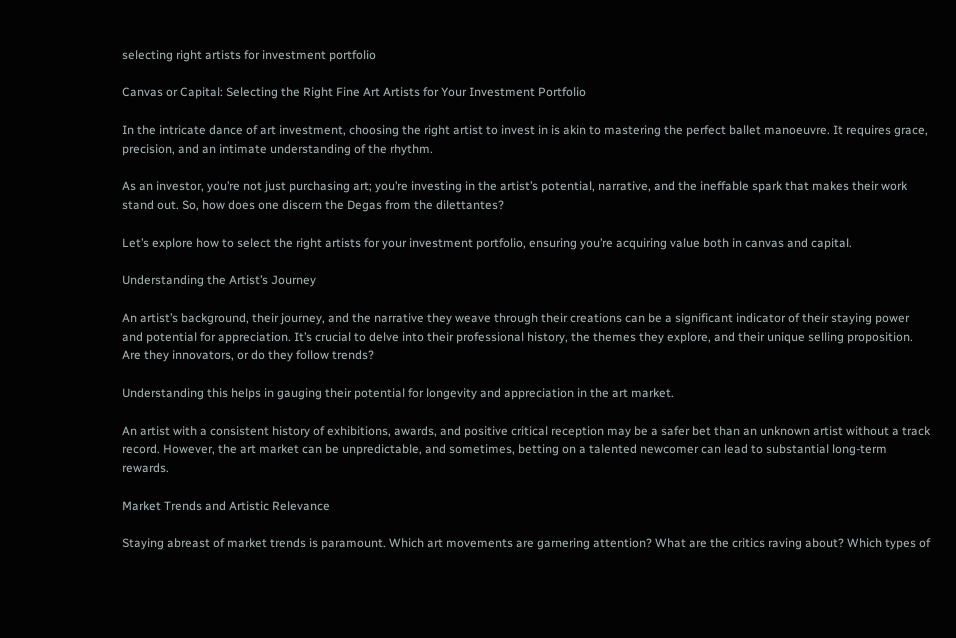selecting right artists for investment portfolio

Canvas or Capital: Selecting the Right Fine Art Artists for Your Investment Portfolio

In the intricate dance of art investment, choosing the right artist to invest in is akin to mastering the perfect ballet manoeuvre. It requires grace, precision, and an intimate understanding of the rhythm.

As an investor, you’re not just purchasing art; you’re investing in the artist’s potential, narrative, and the ineffable spark that makes their work stand out. So, how does one discern the Degas from the dilettantes?

Let’s explore how to select the right artists for your investment portfolio, ensuring you’re acquiring value both in canvas and capital.

Understanding the Artist’s Journey

An artist’s background, their journey, and the narrative they weave through their creations can be a significant indicator of their staying power and potential for appreciation. It’s crucial to delve into their professional history, the themes they explore, and their unique selling proposition. Are they innovators, or do they follow trends?

Understanding this helps in gauging their potential for longevity and appreciation in the art market.

An artist with a consistent history of exhibitions, awards, and positive critical reception may be a safer bet than an unknown artist without a track record. However, the art market can be unpredictable, and sometimes, betting on a talented newcomer can lead to substantial long-term rewards.

Market Trends and Artistic Relevance

Staying abreast of market trends is paramount. Which art movements are garnering attention? What are the critics raving about? Which types of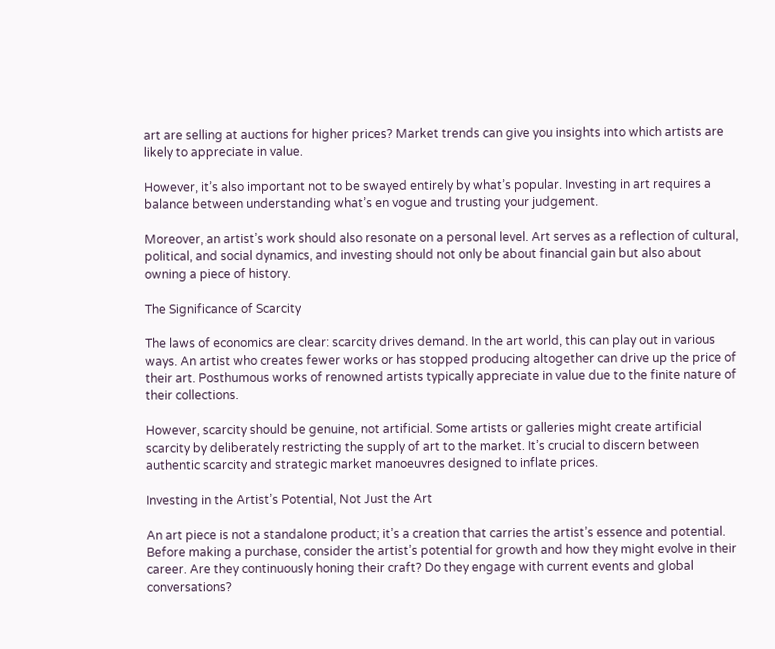art are selling at auctions for higher prices? Market trends can give you insights into which artists are likely to appreciate in value.

However, it’s also important not to be swayed entirely by what’s popular. Investing in art requires a balance between understanding what’s en vogue and trusting your judgement.

Moreover, an artist’s work should also resonate on a personal level. Art serves as a reflection of cultural, political, and social dynamics, and investing should not only be about financial gain but also about owning a piece of history.

The Significance of Scarcity

The laws of economics are clear: scarcity drives demand. In the art world, this can play out in various ways. An artist who creates fewer works or has stopped producing altogether can drive up the price of their art. Posthumous works of renowned artists typically appreciate in value due to the finite nature of their collections.

However, scarcity should be genuine, not artificial. Some artists or galleries might create artificial scarcity by deliberately restricting the supply of art to the market. It’s crucial to discern between authentic scarcity and strategic market manoeuvres designed to inflate prices.

Investing in the Artist’s Potential, Not Just the Art

An art piece is not a standalone product; it’s a creation that carries the artist’s essence and potential. Before making a purchase, consider the artist’s potential for growth and how they might evolve in their career. Are they continuously honing their craft? Do they engage with current events and global conversations?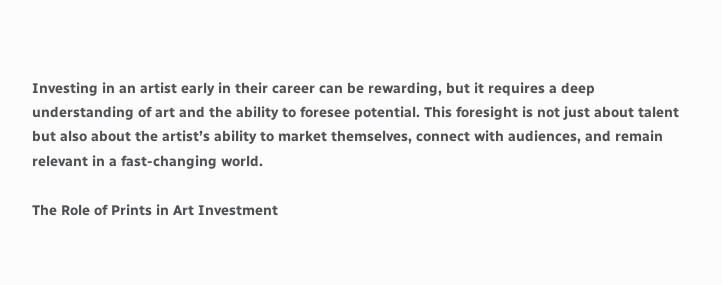Investing in an artist early in their career can be rewarding, but it requires a deep understanding of art and the ability to foresee potential. This foresight is not just about talent but also about the artist’s ability to market themselves, connect with audiences, and remain relevant in a fast-changing world.

The Role of Prints in Art Investment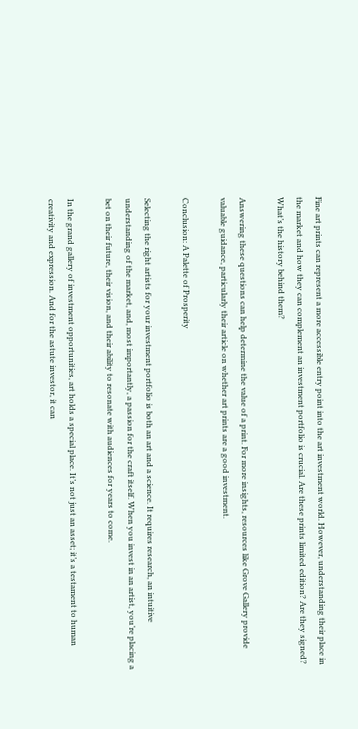Fine art prints can represent a more accessible entry point into the art investment world. However, understanding their place in the market and how they can complement an investment portfolio is crucial. Are these prints limited edition? Are they signed? What’s the history behind them?

Answering these questions can help determine the value of a print. For more insights, resources like Grove Gallery provide valuable guidance, particularly their article on whether art prints are a good investment.

Conclusion: A Palette of Prosperity

Selecting the right artists for your investment portfolio is both an art and a science. It requires research, an intuitive understanding of the market, and, most importantly, a passion for the craft itself. When you invest in an artist, you’re placing a bet on their future, their vision, and their ability to resonate with audiences for years to come.

In the grand gallery of investment opportunities, art holds a special place. It’s not just an asset; it’s a testament to human creativity and expression. And for the astute investor, it can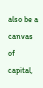also be a canvas of capital,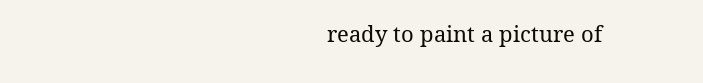ready to paint a picture of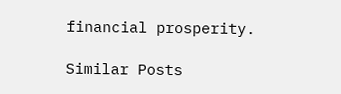financial prosperity.

Similar Posts